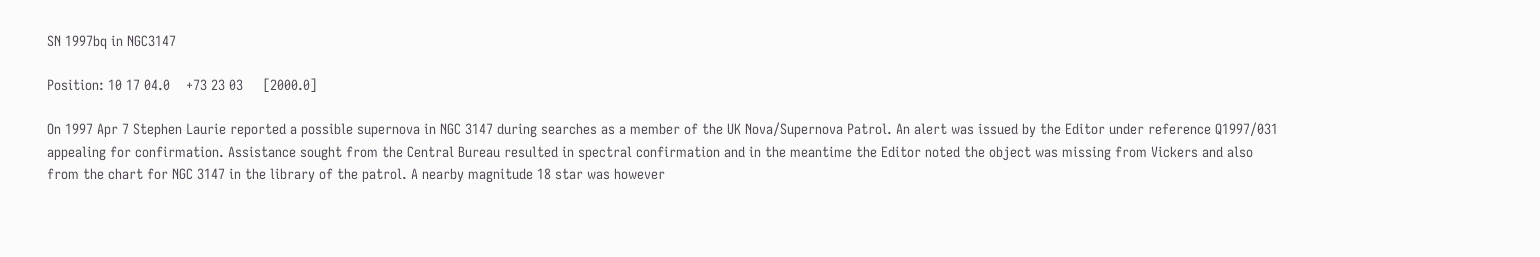SN 1997bq in NGC3147

Position: 10 17 04.0    +73 23 03     [2000.0]

On 1997 Apr 7 Stephen Laurie reported a possible supernova in NGC 3147 during searches as a member of the UK Nova/Supernova Patrol. An alert was issued by the Editor under reference Q1997/031 appealing for confirmation. Assistance sought from the Central Bureau resulted in spectral confirmation and in the meantime the Editor noted the object was missing from Vickers and also from the chart for NGC 3147 in the library of the patrol. A nearby magnitude 18 star was however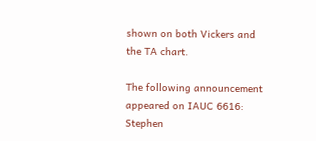shown on both Vickers and the TA chart.

The following announcement appeared on IAUC 6616: Stephen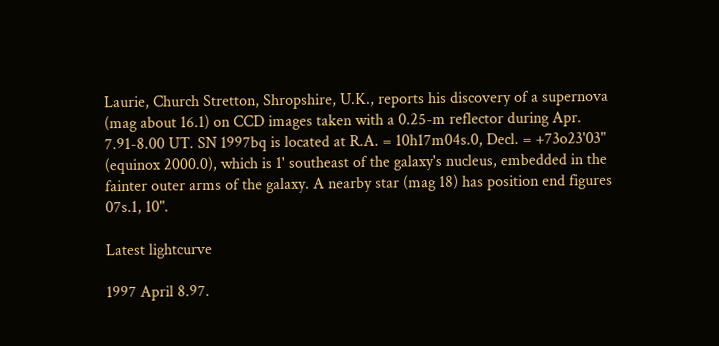Laurie, Church Stretton, Shropshire, U.K., reports his discovery of a supernova (mag about 16.1) on CCD images taken with a 0.25-m reflector during Apr. 7.91-8.00 UT. SN 1997bq is located at R.A. = 10h17m04s.0, Decl. = +73o23'03" (equinox 2000.0), which is 1' southeast of the galaxy's nucleus, embedded in the fainter outer arms of the galaxy. A nearby star (mag 18) has position end figures 07s.1, 10".

Latest lightcurve

1997 April 8.97.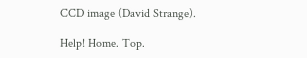CCD image (David Strange).

Help! Home. Top.